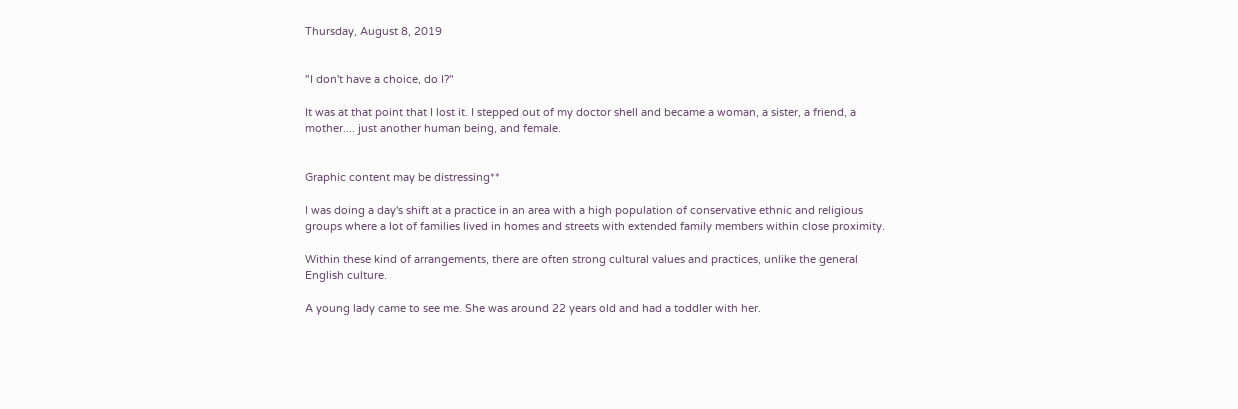Thursday, August 8, 2019


"I don't have a choice, do I?"

It was at that point that I lost it. I stepped out of my doctor shell and became a woman, a sister, a friend, a mother.... just another human being, and female.


Graphic content may be distressing**

I was doing a day's shift at a practice in an area with a high population of conservative ethnic and religious groups where a lot of families lived in homes and streets with extended family members within close proximity.

Within these kind of arrangements, there are often strong cultural values and practices, unlike the general English culture.

A young lady came to see me. She was around 22 years old and had a toddler with her.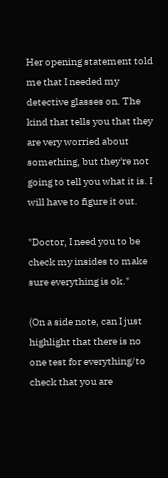Her opening statement told me that I needed my detective glasses on. The kind that tells you that they are very worried about something, but they're not going to tell you what it is. I will have to figure it out.

"Doctor, I need you to be check my insides to make sure everything is ok."

(On a side note, can I just highlight that there is no one test for everything/to check that you are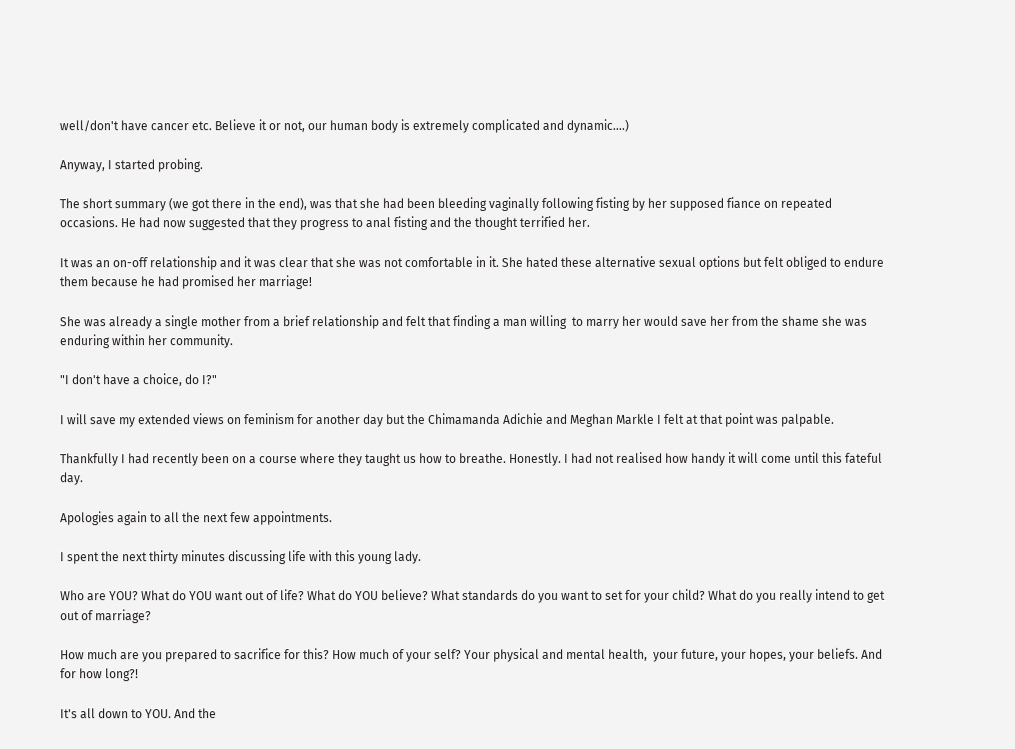well/don't have cancer etc. Believe it or not, our human body is extremely complicated and dynamic....)

Anyway, I started probing.

The short summary (we got there in the end), was that she had been bleeding vaginally following fisting by her supposed fiance on repeated occasions. He had now suggested that they progress to anal fisting and the thought terrified her.

It was an on-off relationship and it was clear that she was not comfortable in it. She hated these alternative sexual options but felt obliged to endure them because he had promised her marriage!

She was already a single mother from a brief relationship and felt that finding a man willing  to marry her would save her from the shame she was enduring within her community.

"I don't have a choice, do I?"

I will save my extended views on feminism for another day but the Chimamanda Adichie and Meghan Markle I felt at that point was palpable.

Thankfully I had recently been on a course where they taught us how to breathe. Honestly. I had not realised how handy it will come until this fateful day.

Apologies again to all the next few appointments.

I spent the next thirty minutes discussing life with this young lady.

Who are YOU? What do YOU want out of life? What do YOU believe? What standards do you want to set for your child? What do you really intend to get out of marriage?

How much are you prepared to sacrifice for this? How much of your self? Your physical and mental health,  your future, your hopes, your beliefs. And for how long?!

It's all down to YOU. And the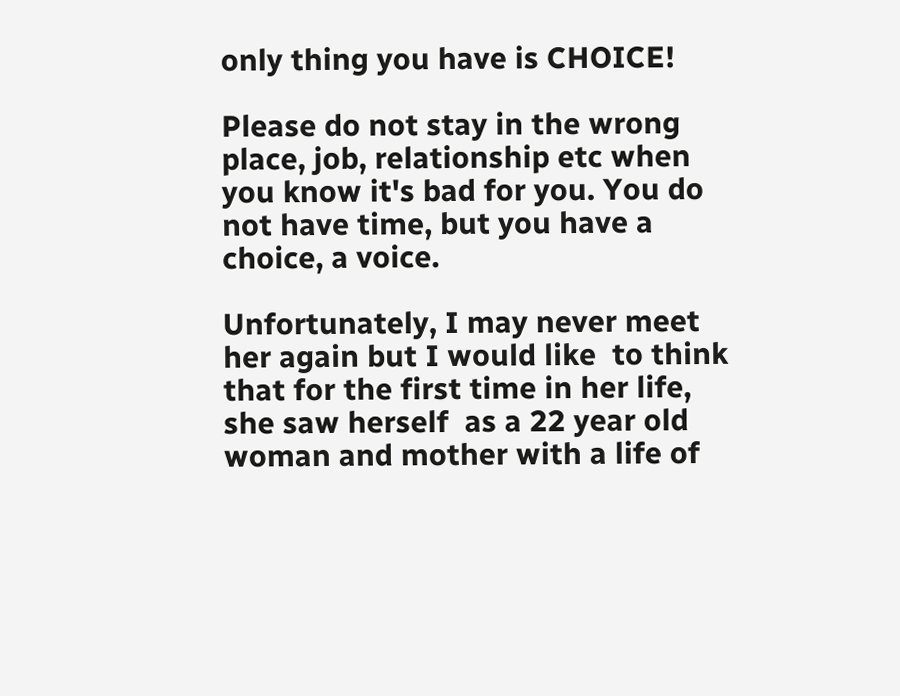only thing you have is CHOICE!

Please do not stay in the wrong place, job, relationship etc when you know it's bad for you. You do not have time, but you have a choice, a voice.

Unfortunately, I may never meet her again but I would like  to think that for the first time in her life, she saw herself  as a 22 year old woman and mother with a life of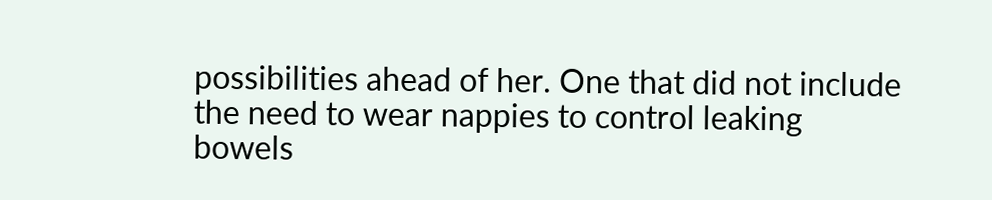possibilities ahead of her. One that did not include the need to wear nappies to control leaking bowels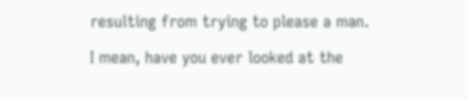resulting from trying to please a man.

I mean, have you ever looked at the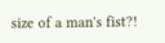size of a man's fist?!